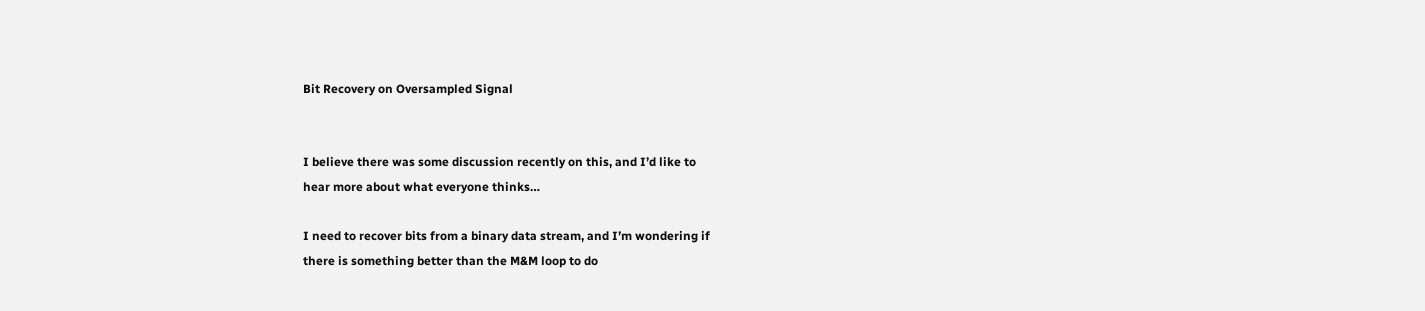Bit Recovery on Oversampled Signal


I believe there was some discussion recently on this, and I’d like to
hear more about what everyone thinks…

I need to recover bits from a binary data stream, and I’m wondering if
there is something better than the M&M loop to do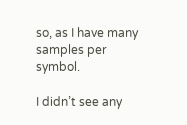so, as I have many
samples per symbol.

I didn’t see any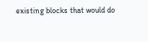existing blocks that would do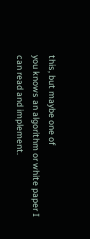this, but maybe one of
you knows an algorithm or white paper I can read and implement.